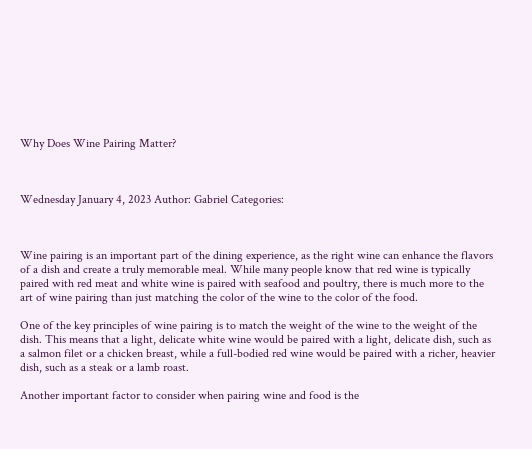Why Does Wine Pairing Matter?



Wednesday January 4, 2023 Author: Gabriel Categories:



Wine pairing is an important part of the dining experience, as the right wine can enhance the flavors of a dish and create a truly memorable meal. While many people know that red wine is typically paired with red meat and white wine is paired with seafood and poultry, there is much more to the art of wine pairing than just matching the color of the wine to the color of the food.

One of the key principles of wine pairing is to match the weight of the wine to the weight of the dish. This means that a light, delicate white wine would be paired with a light, delicate dish, such as a salmon filet or a chicken breast, while a full-bodied red wine would be paired with a richer, heavier dish, such as a steak or a lamb roast.

Another important factor to consider when pairing wine and food is the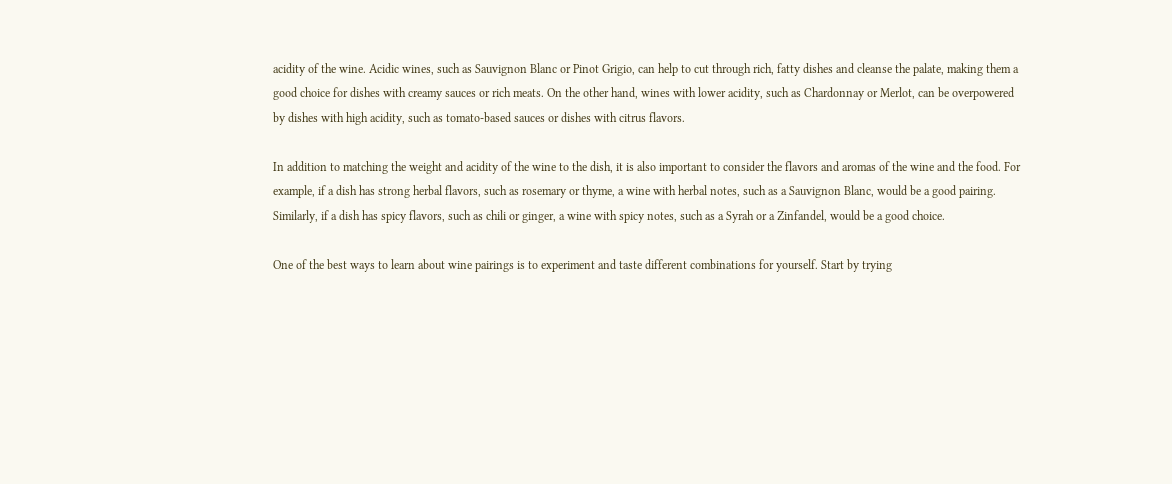acidity of the wine. Acidic wines, such as Sauvignon Blanc or Pinot Grigio, can help to cut through rich, fatty dishes and cleanse the palate, making them a good choice for dishes with creamy sauces or rich meats. On the other hand, wines with lower acidity, such as Chardonnay or Merlot, can be overpowered by dishes with high acidity, such as tomato-based sauces or dishes with citrus flavors.

In addition to matching the weight and acidity of the wine to the dish, it is also important to consider the flavors and aromas of the wine and the food. For example, if a dish has strong herbal flavors, such as rosemary or thyme, a wine with herbal notes, such as a Sauvignon Blanc, would be a good pairing. Similarly, if a dish has spicy flavors, such as chili or ginger, a wine with spicy notes, such as a Syrah or a Zinfandel, would be a good choice.

One of the best ways to learn about wine pairings is to experiment and taste different combinations for yourself. Start by trying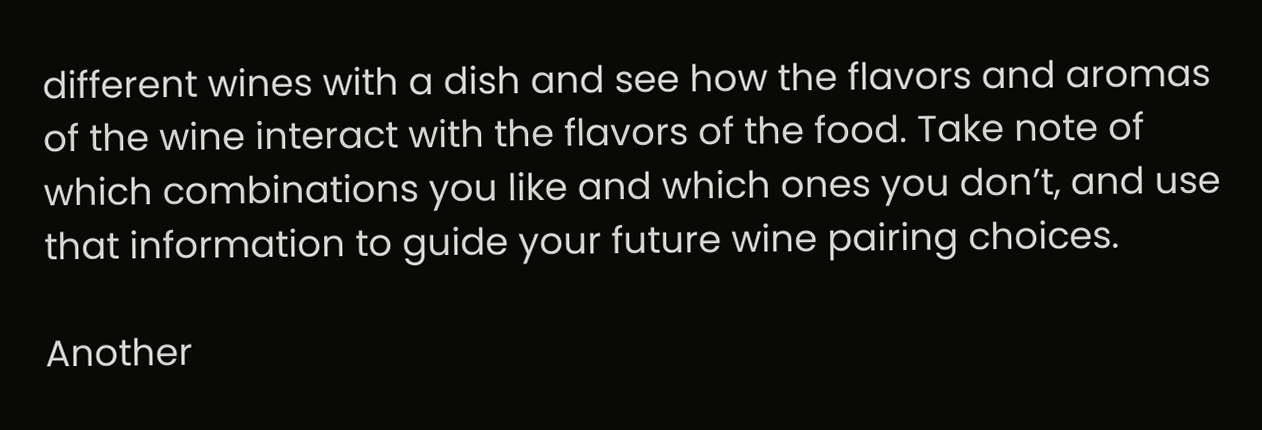different wines with a dish and see how the flavors and aromas of the wine interact with the flavors of the food. Take note of which combinations you like and which ones you don’t, and use that information to guide your future wine pairing choices.

Another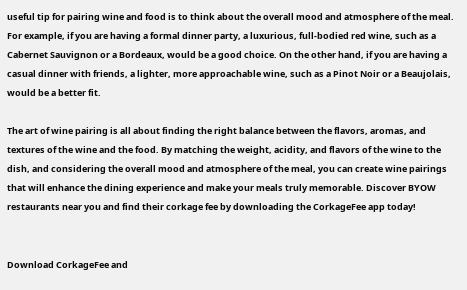useful tip for pairing wine and food is to think about the overall mood and atmosphere of the meal. For example, if you are having a formal dinner party, a luxurious, full-bodied red wine, such as a Cabernet Sauvignon or a Bordeaux, would be a good choice. On the other hand, if you are having a casual dinner with friends, a lighter, more approachable wine, such as a Pinot Noir or a Beaujolais, would be a better fit.

The art of wine pairing is all about finding the right balance between the flavors, aromas, and textures of the wine and the food. By matching the weight, acidity, and flavors of the wine to the dish, and considering the overall mood and atmosphere of the meal, you can create wine pairings that will enhance the dining experience and make your meals truly memorable. Discover BYOW restaurants near you and find their corkage fee by downloading the CorkageFee app today!


Download CorkageFee and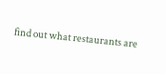find out what restaurants are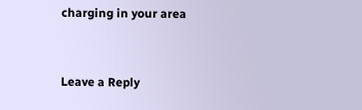charging in your area



Leave a Reply